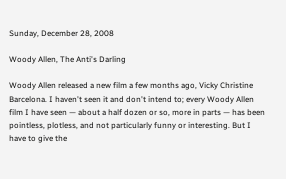Sunday, December 28, 2008

Woody Allen, The Anti's Darling

Woody Allen released a new film a few months ago, Vicky Christine Barcelona. I haven't seen it and don't intend to; every Woody Allen film I have seen — about a half dozen or so, more in parts — has been pointless, plotless, and not particularly funny or interesting. But I have to give the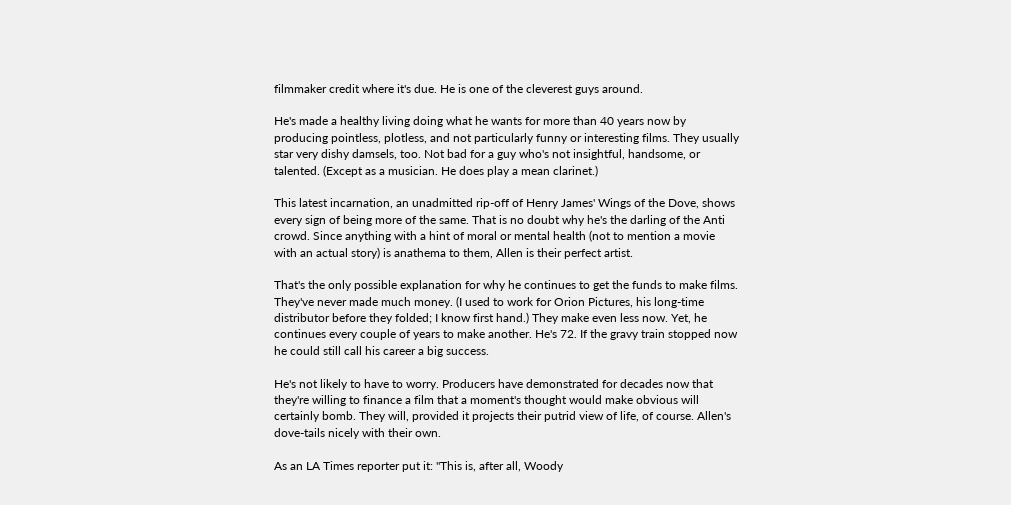filmmaker credit where it's due. He is one of the cleverest guys around.

He's made a healthy living doing what he wants for more than 40 years now by producing pointless, plotless, and not particularly funny or interesting films. They usually star very dishy damsels, too. Not bad for a guy who's not insightful, handsome, or talented. (Except as a musician. He does play a mean clarinet.)

This latest incarnation, an unadmitted rip-off of Henry James' Wings of the Dove, shows every sign of being more of the same. That is no doubt why he's the darling of the Anti crowd. Since anything with a hint of moral or mental health (not to mention a movie with an actual story) is anathema to them, Allen is their perfect artist.

That's the only possible explanation for why he continues to get the funds to make films. They've never made much money. (I used to work for Orion Pictures, his long-time distributor before they folded; I know first hand.) They make even less now. Yet, he continues every couple of years to make another. He's 72. If the gravy train stopped now he could still call his career a big success.

He's not likely to have to worry. Producers have demonstrated for decades now that they're willing to finance a film that a moment's thought would make obvious will certainly bomb. They will, provided it projects their putrid view of life, of course. Allen's dove-tails nicely with their own.

As an LA Times reporter put it: "This is, after all, Woody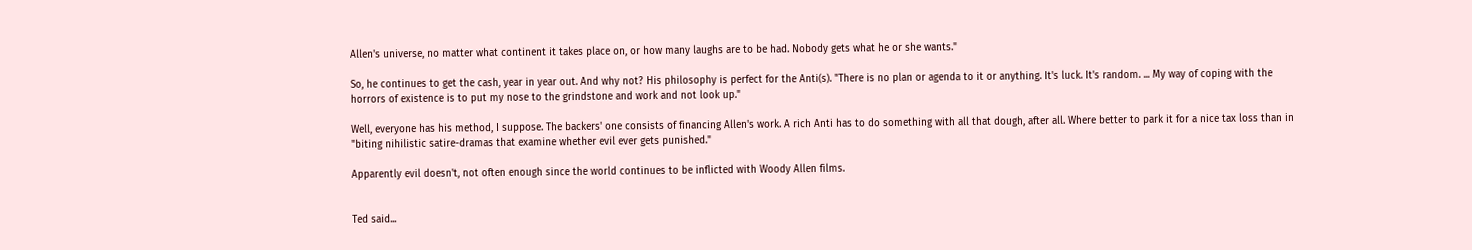Allen's universe, no matter what continent it takes place on, or how many laughs are to be had. Nobody gets what he or she wants."

So, he continues to get the cash, year in year out. And why not? His philosophy is perfect for the Anti(s). "There is no plan or agenda to it or anything. It's luck. It's random. ... My way of coping with the horrors of existence is to put my nose to the grindstone and work and not look up."

Well, everyone has his method, I suppose. The backers' one consists of financing Allen's work. A rich Anti has to do something with all that dough, after all. Where better to park it for a nice tax loss than in "biting nihilistic satire-dramas that examine whether evil ever gets punished."

Apparently evil doesn't, not often enough since the world continues to be inflicted with Woody Allen films.


Ted said...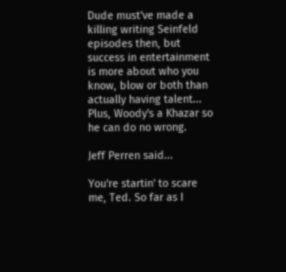Dude must've made a killing writing Seinfeld episodes then, but success in entertainment is more about who you know, blow or both than actually having talent...
Plus, Woody's a Khazar so he can do no wrong.

Jeff Perren said...

You're startin' to scare me, Ted. So far as I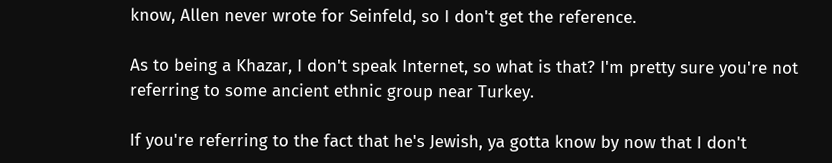know, Allen never wrote for Seinfeld, so I don't get the reference.

As to being a Khazar, I don't speak Internet, so what is that? I'm pretty sure you're not referring to some ancient ethnic group near Turkey.

If you're referring to the fact that he's Jewish, ya gotta know by now that I don't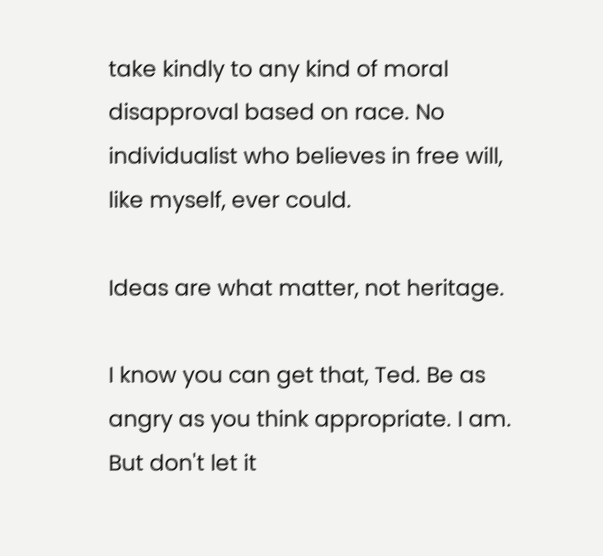take kindly to any kind of moral disapproval based on race. No individualist who believes in free will, like myself, ever could.

Ideas are what matter, not heritage.

I know you can get that, Ted. Be as angry as you think appropriate. I am. But don't let it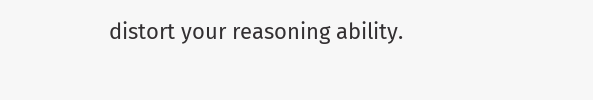distort your reasoning ability.